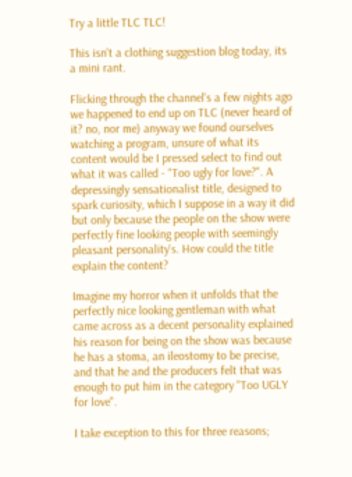Try a little TLC TLC!

This isn't a clothing suggestion blog today, its a mini rant.

Flicking through the channel's a few nights ago we happened to end up on TLC (never heard of it? no, nor me) anyway we found ourselves watching a program, unsure of what its content would be I pressed select to find out what it was called - "Too ugly for love?". A depressingly sensationalist title, designed to spark curiosity, which I suppose in a way it did but only because the people on the show were perfectly fine looking people with seemingly pleasant personality's. How could the title explain the content?

Imagine my horror when it unfolds that the perfectly nice looking gentleman with what came across as a decent personality explained his reason for being on the show was because he has a stoma, an ileostomy to be precise, and that he and the producers felt that was enough to put him in the category "Too UGLY for love".

I take exception to this for three reasons;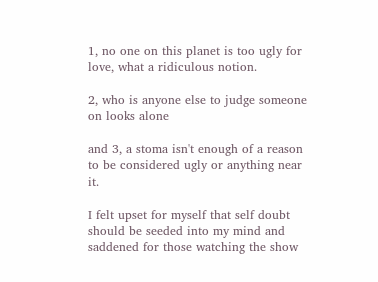1, no one on this planet is too ugly for love, what a ridiculous notion.

2, who is anyone else to judge someone on looks alone

and 3, a stoma isn't enough of a reason to be considered ugly or anything near it.

I felt upset for myself that self doubt should be seeded into my mind and saddened for those watching the show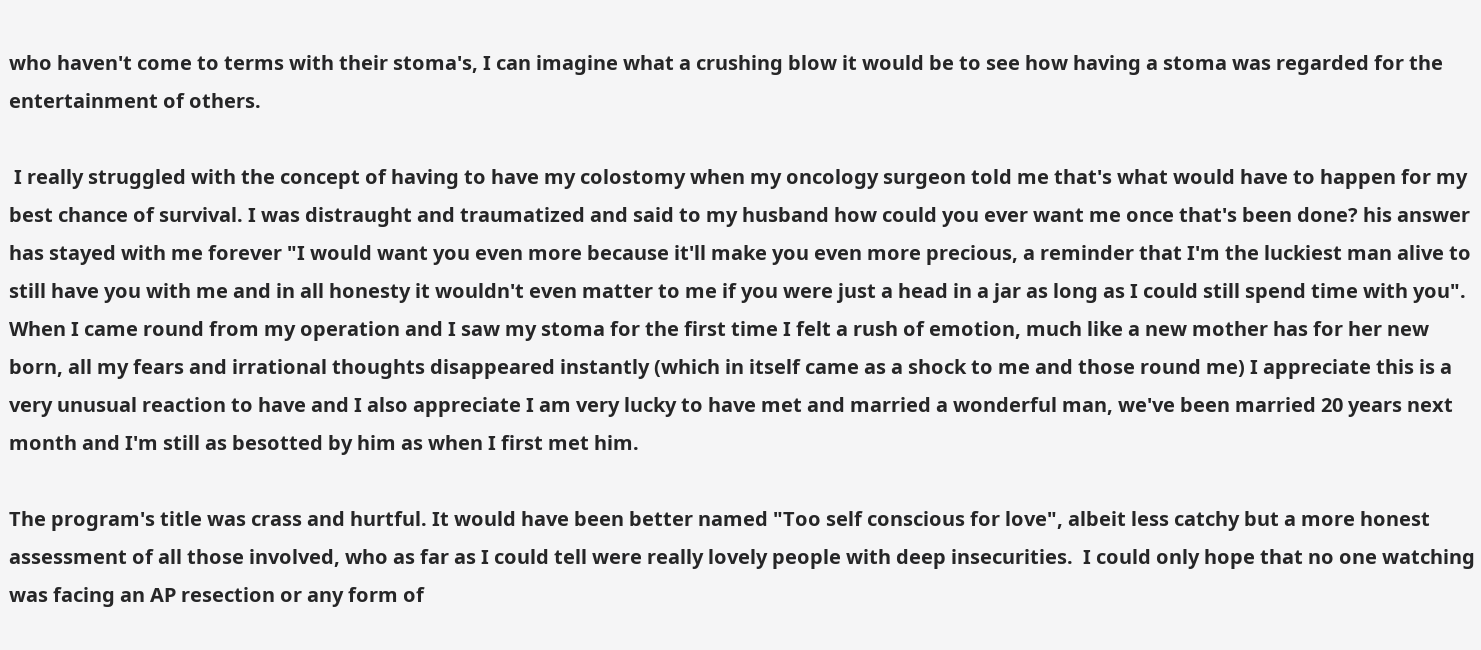who haven't come to terms with their stoma's, I can imagine what a crushing blow it would be to see how having a stoma was regarded for the entertainment of others.

 I really struggled with the concept of having to have my colostomy when my oncology surgeon told me that's what would have to happen for my best chance of survival. I was distraught and traumatized and said to my husband how could you ever want me once that's been done? his answer has stayed with me forever "I would want you even more because it'll make you even more precious, a reminder that I'm the luckiest man alive to still have you with me and in all honesty it wouldn't even matter to me if you were just a head in a jar as long as I could still spend time with you". When I came round from my operation and I saw my stoma for the first time I felt a rush of emotion, much like a new mother has for her new born, all my fears and irrational thoughts disappeared instantly (which in itself came as a shock to me and those round me) I appreciate this is a very unusual reaction to have and I also appreciate I am very lucky to have met and married a wonderful man, we've been married 20 years next month and I'm still as besotted by him as when I first met him.

The program's title was crass and hurtful. It would have been better named "Too self conscious for love", albeit less catchy but a more honest assessment of all those involved, who as far as I could tell were really lovely people with deep insecurities.  I could only hope that no one watching was facing an AP resection or any form of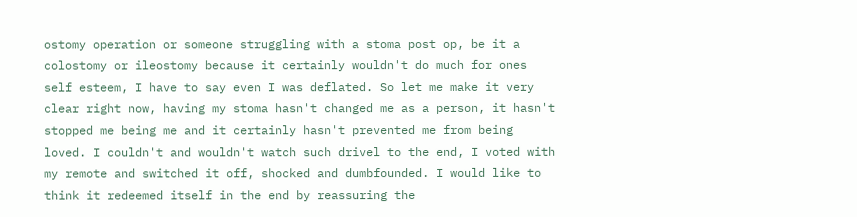ostomy operation or someone struggling with a stoma post op, be it a colostomy or ileostomy because it certainly wouldn't do much for ones self esteem, I have to say even I was deflated. So let me make it very clear right now, having my stoma hasn't changed me as a person, it hasn't stopped me being me and it certainly hasn't prevented me from being loved. I couldn't and wouldn't watch such drivel to the end, I voted with my remote and switched it off, shocked and dumbfounded. I would like to think it redeemed itself in the end by reassuring the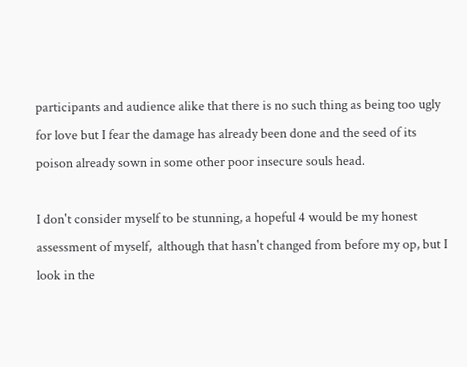participants and audience alike that there is no such thing as being too ugly for love but I fear the damage has already been done and the seed of its poison already sown in some other poor insecure souls head.

I don't consider myself to be stunning, a hopeful 4 would be my honest assessment of myself,  although that hasn't changed from before my op, but I look in the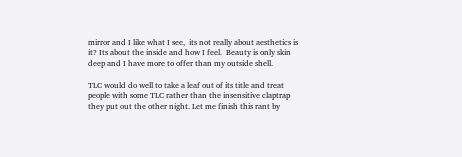mirror and I like what I see,  its not really about aesthetics is it? Its about the inside and how I feel.  Beauty is only skin deep and I have more to offer than my outside shell.

TLC would do well to take a leaf out of its title and treat people with some TLC rather than the insensitive claptrap they put out the other night. Let me finish this rant by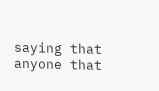saying that anyone that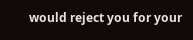would reject you for your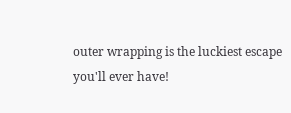outer wrapping is the luckiest escape you'll ever have!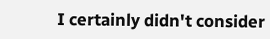I certainly didn't consider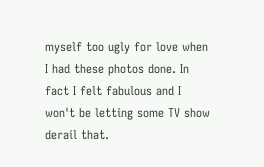myself too ugly for love when I had these photos done. In fact I felt fabulous and I won't be letting some TV show derail that.